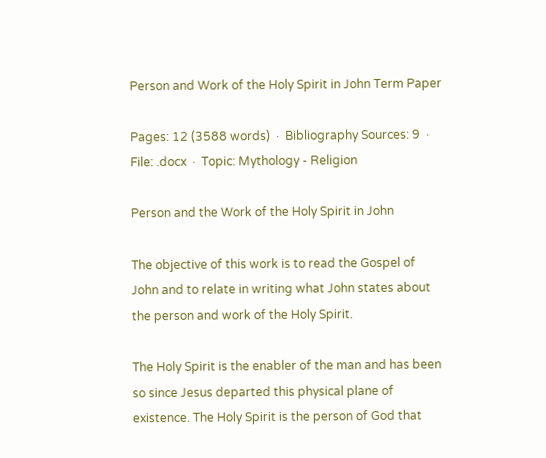Person and Work of the Holy Spirit in John Term Paper

Pages: 12 (3588 words)  ·  Bibliography Sources: 9  ·  File: .docx  ·  Topic: Mythology - Religion

Person and the Work of the Holy Spirit in John

The objective of this work is to read the Gospel of John and to relate in writing what John states about the person and work of the Holy Spirit.

The Holy Spirit is the enabler of the man and has been so since Jesus departed this physical plane of existence. The Holy Spirit is the person of God that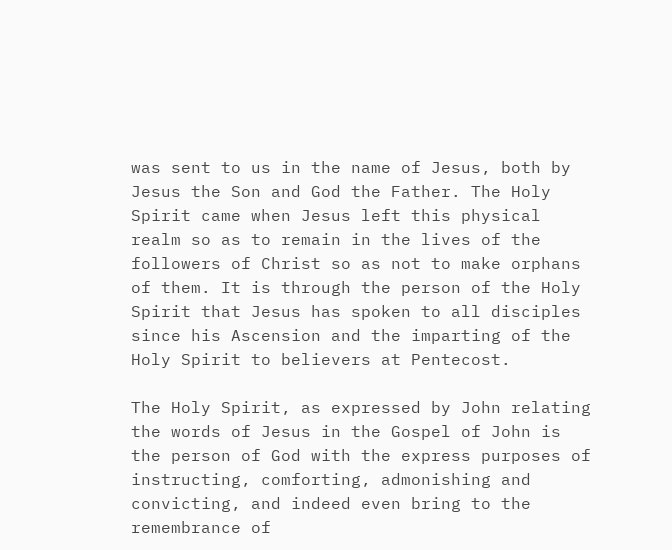was sent to us in the name of Jesus, both by Jesus the Son and God the Father. The Holy Spirit came when Jesus left this physical realm so as to remain in the lives of the followers of Christ so as not to make orphans of them. It is through the person of the Holy Spirit that Jesus has spoken to all disciples since his Ascension and the imparting of the Holy Spirit to believers at Pentecost.

The Holy Spirit, as expressed by John relating the words of Jesus in the Gospel of John is the person of God with the express purposes of instructing, comforting, admonishing and convicting, and indeed even bring to the remembrance of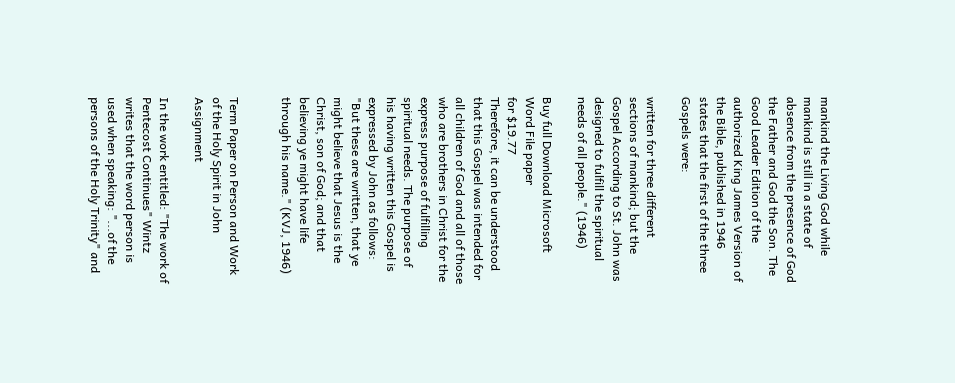mankind the Living God while mankind is still in a state of absence from the presence of God the Father and God the Son. The Good Leader Edition of the authorized King James Version of the Bible, published in 1946 states that the first of the three Gospels were:

written for three different sections of mankind; but the Gospel According to St. John was designed to fulfill the spiritual needs of all people." (1946)

Buy full Download Microsoft Word File paper
for $19.77
Therefore, it can be understood that this Gospel was intended for all children of God and all of those who are brothers in Christ for the express purpose of fulfilling spiritual needs. The purpose of his having written this Gospel is expressed by John as follows: "But these are written, that ye might believe that Jesus is the Christ, son of God; and that believing ye might have life through his name." (KVJ, 1946)


Term Paper on Person and Work of the Holy Spirit in John Assignment

In the work entitled: "The work of Pentecost Continues" Wintz writes that the word person is used when speaking: "...of the persons of the Holy Trinity" and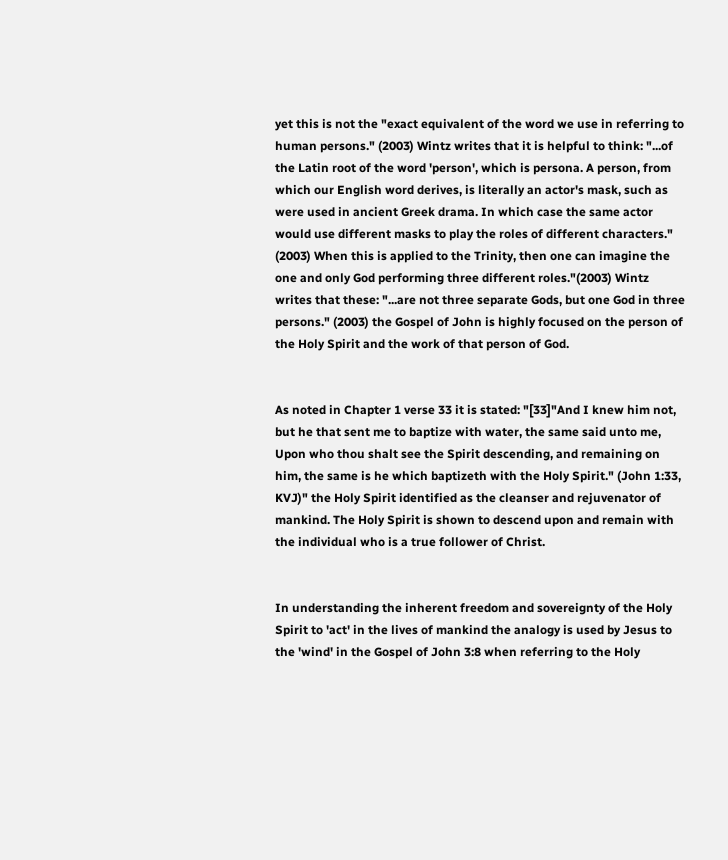yet this is not the "exact equivalent of the word we use in referring to human persons." (2003) Wintz writes that it is helpful to think: "...of the Latin root of the word 'person', which is persona. A person, from which our English word derives, is literally an actor's mask, such as were used in ancient Greek drama. In which case the same actor would use different masks to play the roles of different characters." (2003) When this is applied to the Trinity, then one can imagine the one and only God performing three different roles."(2003) Wintz writes that these: "...are not three separate Gods, but one God in three persons." (2003) the Gospel of John is highly focused on the person of the Holy Spirit and the work of that person of God.


As noted in Chapter 1 verse 33 it is stated: "[33]"And I knew him not, but he that sent me to baptize with water, the same said unto me, Upon who thou shalt see the Spirit descending, and remaining on him, the same is he which baptizeth with the Holy Spirit." (John 1:33, KVJ)" the Holy Spirit identified as the cleanser and rejuvenator of mankind. The Holy Spirit is shown to descend upon and remain with the individual who is a true follower of Christ.


In understanding the inherent freedom and sovereignty of the Holy Spirit to 'act' in the lives of mankind the analogy is used by Jesus to the 'wind' in the Gospel of John 3:8 when referring to the Holy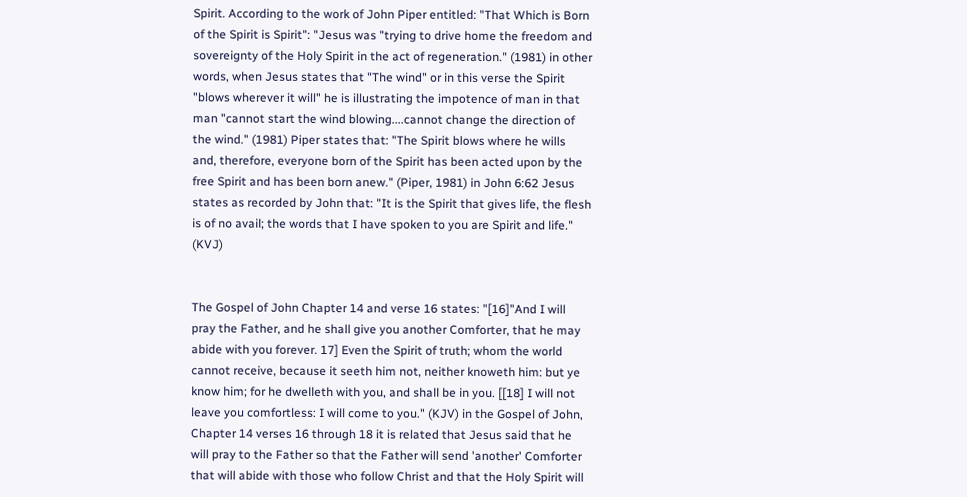Spirit. According to the work of John Piper entitled: "That Which is Born of the Spirit is Spirit": "Jesus was "trying to drive home the freedom and sovereignty of the Holy Spirit in the act of regeneration." (1981) in other words, when Jesus states that "The wind" or in this verse the Spirit "blows wherever it will" he is illustrating the impotence of man in that man "cannot start the wind blowing....cannot change the direction of the wind." (1981) Piper states that: "The Spirit blows where he wills and, therefore, everyone born of the Spirit has been acted upon by the free Spirit and has been born anew." (Piper, 1981) in John 6:62 Jesus states as recorded by John that: "It is the Spirit that gives life, the flesh is of no avail; the words that I have spoken to you are Spirit and life." (KVJ)


The Gospel of John Chapter 14 and verse 16 states: "[16]"And I will pray the Father, and he shall give you another Comforter, that he may abide with you forever. 17] Even the Spirit of truth; whom the world cannot receive, because it seeth him not, neither knoweth him: but ye know him; for he dwelleth with you, and shall be in you. [[18] I will not leave you comfortless: I will come to you." (KJV) in the Gospel of John, Chapter 14 verses 16 through 18 it is related that Jesus said that he will pray to the Father so that the Father will send 'another' Comforter that will abide with those who follow Christ and that the Holy Spirit will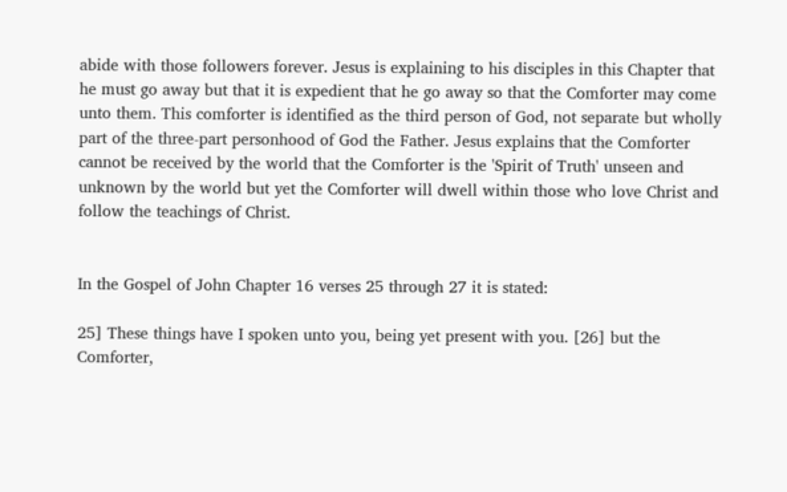abide with those followers forever. Jesus is explaining to his disciples in this Chapter that he must go away but that it is expedient that he go away so that the Comforter may come unto them. This comforter is identified as the third person of God, not separate but wholly part of the three-part personhood of God the Father. Jesus explains that the Comforter cannot be received by the world that the Comforter is the 'Spirit of Truth' unseen and unknown by the world but yet the Comforter will dwell within those who love Christ and follow the teachings of Christ.


In the Gospel of John Chapter 16 verses 25 through 27 it is stated:

25] These things have I spoken unto you, being yet present with you. [26] but the Comforter,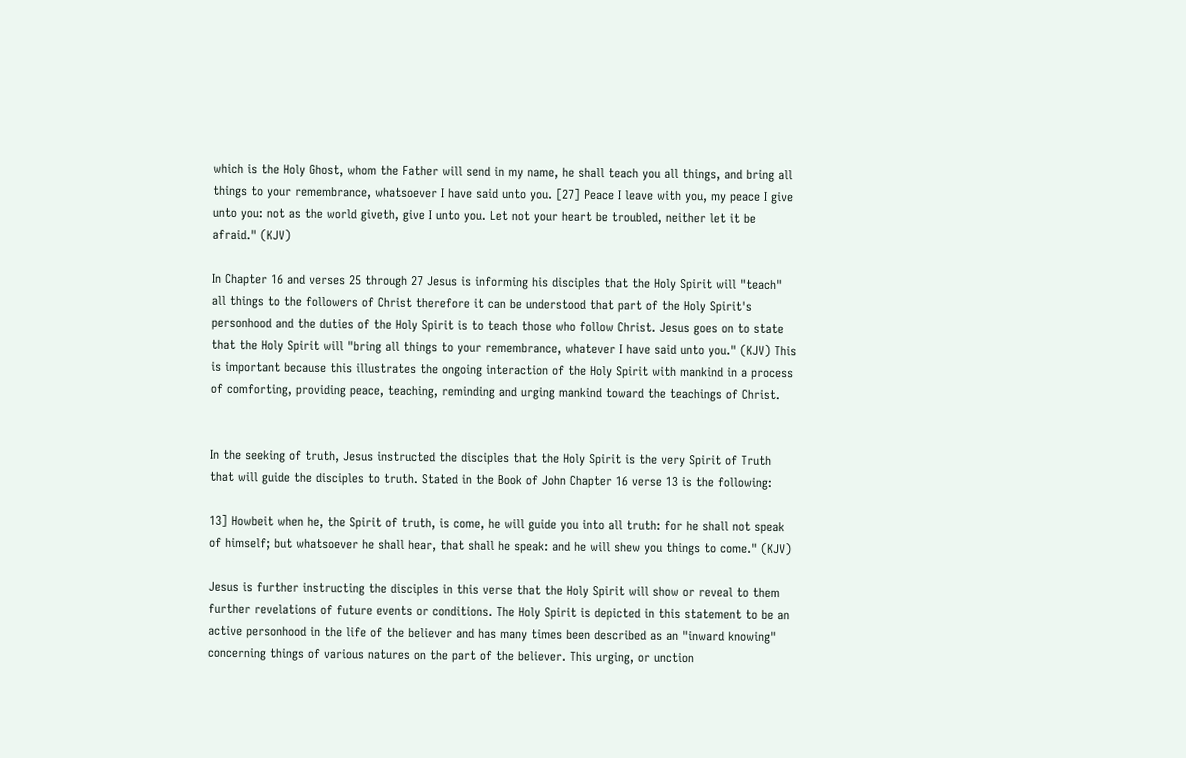which is the Holy Ghost, whom the Father will send in my name, he shall teach you all things, and bring all things to your remembrance, whatsoever I have said unto you. [27] Peace I leave with you, my peace I give unto you: not as the world giveth, give I unto you. Let not your heart be troubled, neither let it be afraid." (KJV)

In Chapter 16 and verses 25 through 27 Jesus is informing his disciples that the Holy Spirit will "teach" all things to the followers of Christ therefore it can be understood that part of the Holy Spirit's personhood and the duties of the Holy Spirit is to teach those who follow Christ. Jesus goes on to state that the Holy Spirit will "bring all things to your remembrance, whatever I have said unto you." (KJV) This is important because this illustrates the ongoing interaction of the Holy Spirit with mankind in a process of comforting, providing peace, teaching, reminding and urging mankind toward the teachings of Christ.


In the seeking of truth, Jesus instructed the disciples that the Holy Spirit is the very Spirit of Truth that will guide the disciples to truth. Stated in the Book of John Chapter 16 verse 13 is the following:

13] Howbeit when he, the Spirit of truth, is come, he will guide you into all truth: for he shall not speak of himself; but whatsoever he shall hear, that shall he speak: and he will shew you things to come." (KJV)

Jesus is further instructing the disciples in this verse that the Holy Spirit will show or reveal to them further revelations of future events or conditions. The Holy Spirit is depicted in this statement to be an active personhood in the life of the believer and has many times been described as an "inward knowing" concerning things of various natures on the part of the believer. This urging, or unction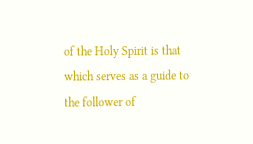of the Holy Spirit is that which serves as a guide to the follower of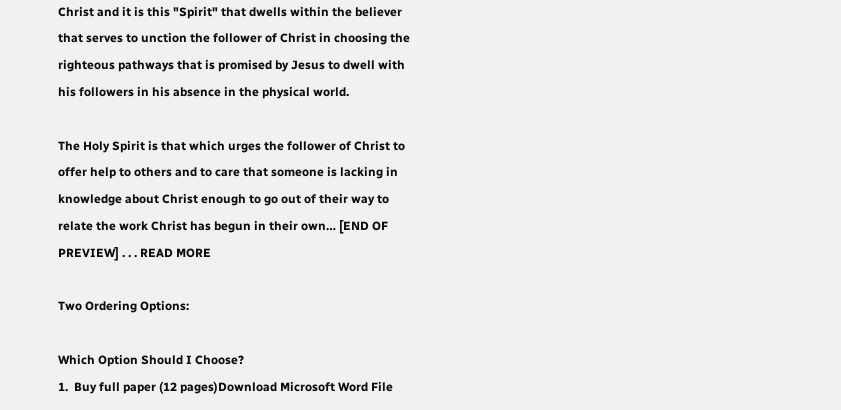Christ and it is this "Spirit" that dwells within the believer that serves to unction the follower of Christ in choosing the righteous pathways that is promised by Jesus to dwell with his followers in his absence in the physical world.

The Holy Spirit is that which urges the follower of Christ to offer help to others and to care that someone is lacking in knowledge about Christ enough to go out of their way to relate the work Christ has begun in their own… [END OF PREVIEW] . . . READ MORE

Two Ordering Options:

Which Option Should I Choose?
1.  Buy full paper (12 pages)Download Microsoft Word File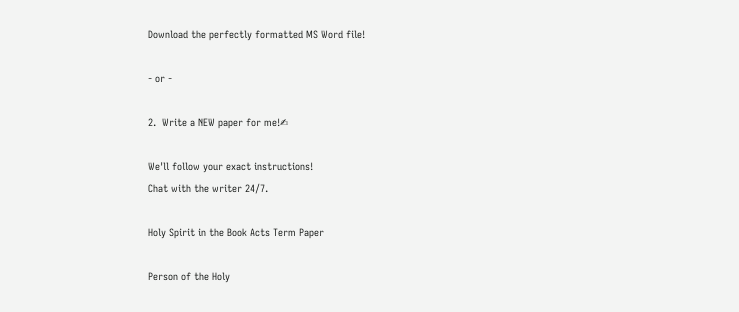Download the perfectly formatted MS Word file!

- or -

2.  Write a NEW paper for me!✍

We'll follow your exact instructions!
Chat with the writer 24/7.

Holy Spirit in the Book Acts Term Paper

Person of the Holy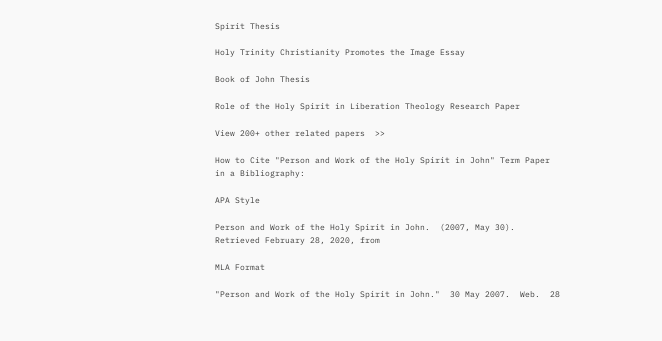Spirit Thesis

Holy Trinity Christianity Promotes the Image Essay

Book of John Thesis

Role of the Holy Spirit in Liberation Theology Research Paper

View 200+ other related papers  >>

How to Cite "Person and Work of the Holy Spirit in John" Term Paper in a Bibliography:

APA Style

Person and Work of the Holy Spirit in John.  (2007, May 30).  Retrieved February 28, 2020, from

MLA Format

"Person and Work of the Holy Spirit in John."  30 May 2007.  Web.  28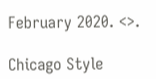February 2020. <>.

Chicago Style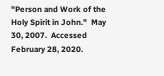"Person and Work of the Holy Spirit in John."  May 30, 2007.  Accessed February 28, 2020.